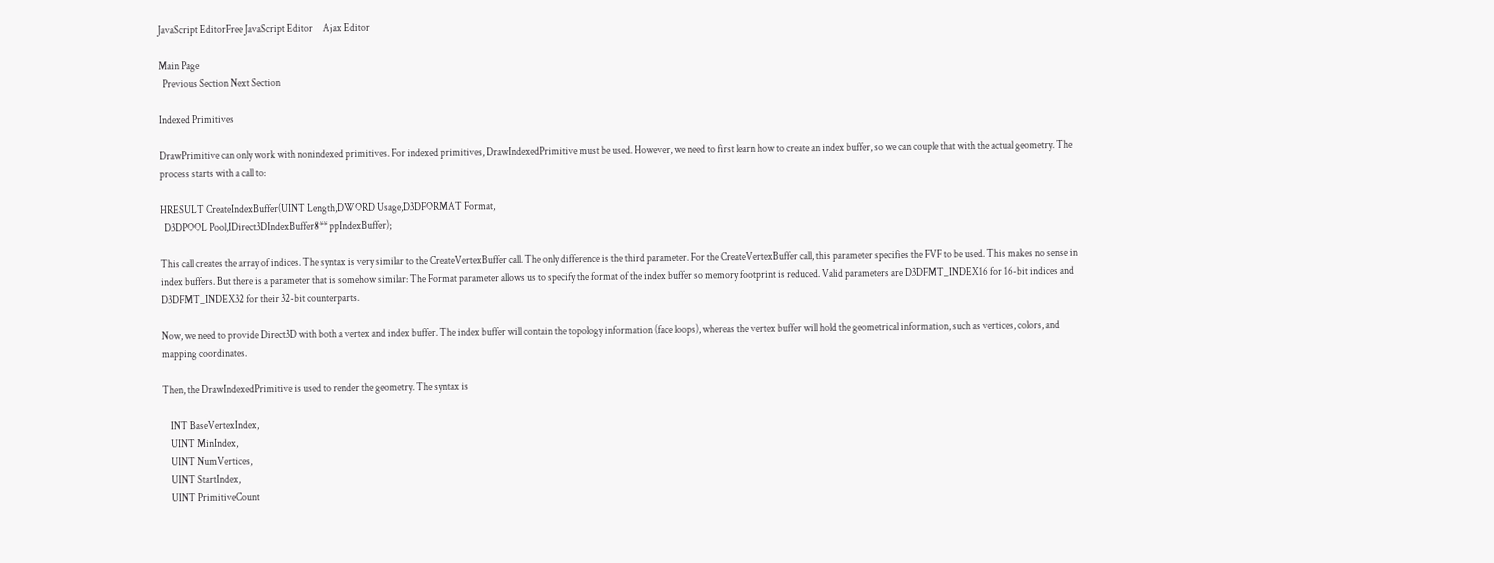JavaScript EditorFree JavaScript Editor     Ajax Editor

Main Page
  Previous Section Next Section

Indexed Primitives

DrawPrimitive can only work with nonindexed primitives. For indexed primitives, DrawIndexedPrimitive must be used. However, we need to first learn how to create an index buffer, so we can couple that with the actual geometry. The process starts with a call to:

HRESULT CreateIndexBuffer(UINT Length,DWORD Usage,D3DFORMAT Format,
  D3DPOOL Pool,IDirect3DIndexBuffer8** ppIndexBuffer);

This call creates the array of indices. The syntax is very similar to the CreateVertexBuffer call. The only difference is the third parameter. For the CreateVertexBuffer call, this parameter specifies the FVF to be used. This makes no sense in index buffers. But there is a parameter that is somehow similar: The Format parameter allows us to specify the format of the index buffer so memory footprint is reduced. Valid parameters are D3DFMT_INDEX16 for 16-bit indices and D3DFMT_INDEX32 for their 32-bit counterparts.

Now, we need to provide Direct3D with both a vertex and index buffer. The index buffer will contain the topology information (face loops), whereas the vertex buffer will hold the geometrical information, such as vertices, colors, and mapping coordinates.

Then, the DrawIndexedPrimitive is used to render the geometry. The syntax is

    INT BaseVertexIndex,
    UINT MinIndex,
    UINT NumVertices,
    UINT StartIndex,
    UINT PrimitiveCount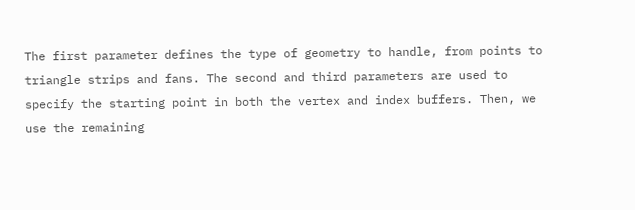The first parameter defines the type of geometry to handle, from points to triangle strips and fans. The second and third parameters are used to specify the starting point in both the vertex and index buffers. Then, we use the remaining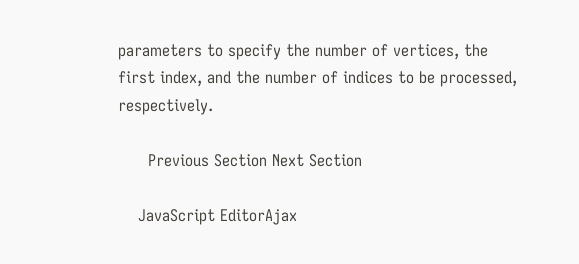parameters to specify the number of vertices, the first index, and the number of indices to be processed, respectively.

      Previous Section Next Section

    JavaScript EditorAjax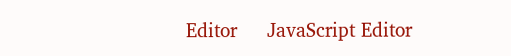Editor     JavaScript Editor